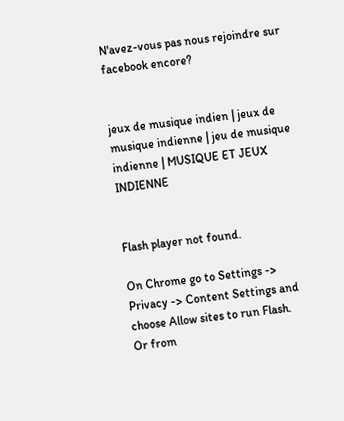N'avez-vous pas nous rejoindre sur facebook encore?


jeux de musique indien | jeux de musique indienne | jeu de musique indienne | MUSIQUE ET JEUX INDIENNE


Flash player not found.

On Chrome go to Settings -> Privacy -> Content Settings and choose Allow sites to run Flash.
Or from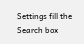Settings fill the Search box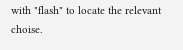with "flash" to locate the relevant choise.